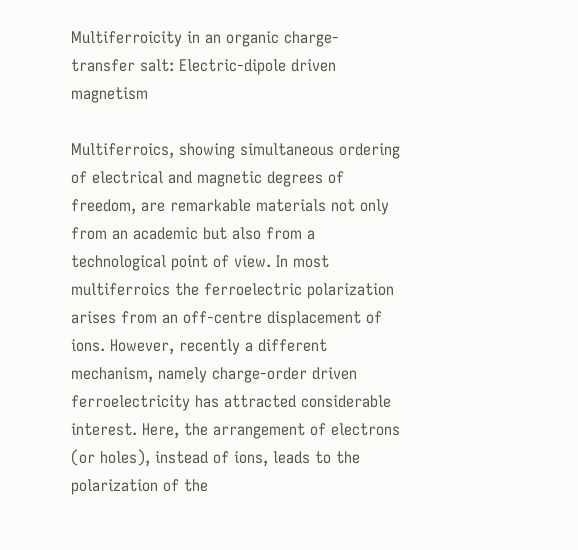Multiferroicity in an organic charge-transfer salt: Electric-dipole driven magnetism

Multiferroics, showing simultaneous ordering of electrical and magnetic degrees of freedom, are remarkable materials not only from an academic but also from a technological point of view. In most multiferroics the ferroelectric polarization arises from an off-centre displacement of ions. However, recently a different mechanism, namely charge-order driven ferroelectricity has attracted considerable interest. Here, the arrangement of electrons (or holes), instead of ions, leads to the polarization of the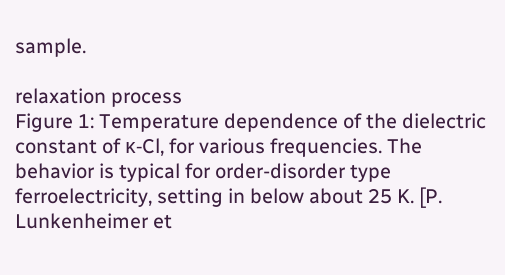sample.

relaxation process
Figure 1: Temperature dependence of the dielectric constant of κ-Cl, for various frequencies. The behavior is typical for order-disorder type ferroelectricity, setting in below about 25 K. [P. Lunkenheimer et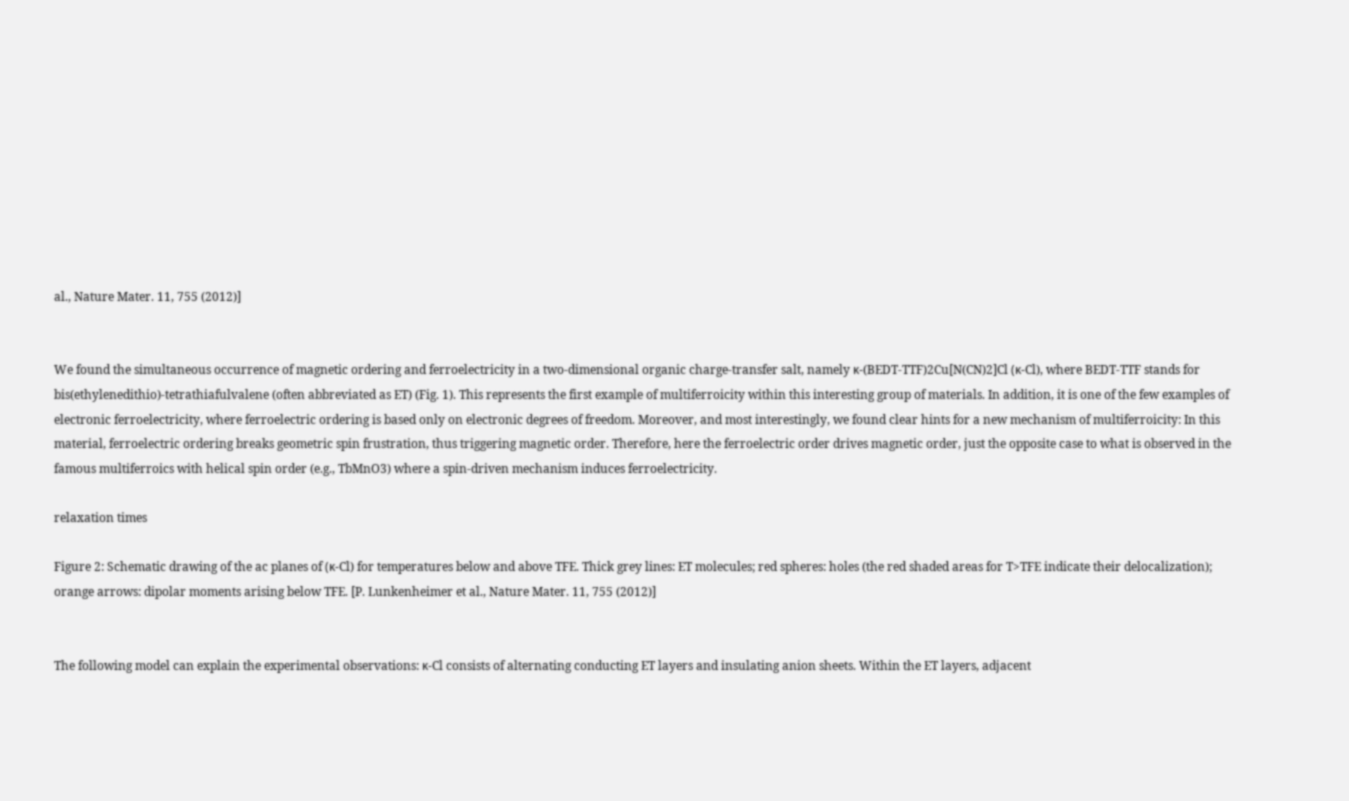al., Nature Mater. 11, 755 (2012)]


We found the simultaneous occurrence of magnetic ordering and ferroelectricity in a two-dimensional organic charge-transfer salt, namely κ-(BEDT-TTF)2Cu[N(CN)2]Cl (κ-Cl), where BEDT-TTF stands for bis(ethylenedithio)-tetrathiafulvalene (often abbreviated as ET) (Fig. 1). This represents the first example of multiferroicity within this interesting group of materials. In addition, it is one of the few examples of electronic ferroelectricity, where ferroelectric ordering is based only on electronic degrees of freedom. Moreover, and most interestingly, we found clear hints for a new mechanism of multiferroicity: In this material, ferroelectric ordering breaks geometric spin frustration, thus triggering magnetic order. Therefore, here the ferroelectric order drives magnetic order, just the opposite case to what is observed in the famous multiferroics with helical spin order (e.g., TbMnO3) where a spin-driven mechanism induces ferroelectricity.

relaxation times

Figure 2: Schematic drawing of the ac planes of (κ-Cl) for temperatures below and above TFE. Thick grey lines: ET molecules; red spheres: holes (the red shaded areas for T>TFE indicate their delocalization); orange arrows: dipolar moments arising below TFE. [P. Lunkenheimer et al., Nature Mater. 11, 755 (2012)]


The following model can explain the experimental observations: κ-Cl consists of alternating conducting ET layers and insulating anion sheets. Within the ET layers, adjacent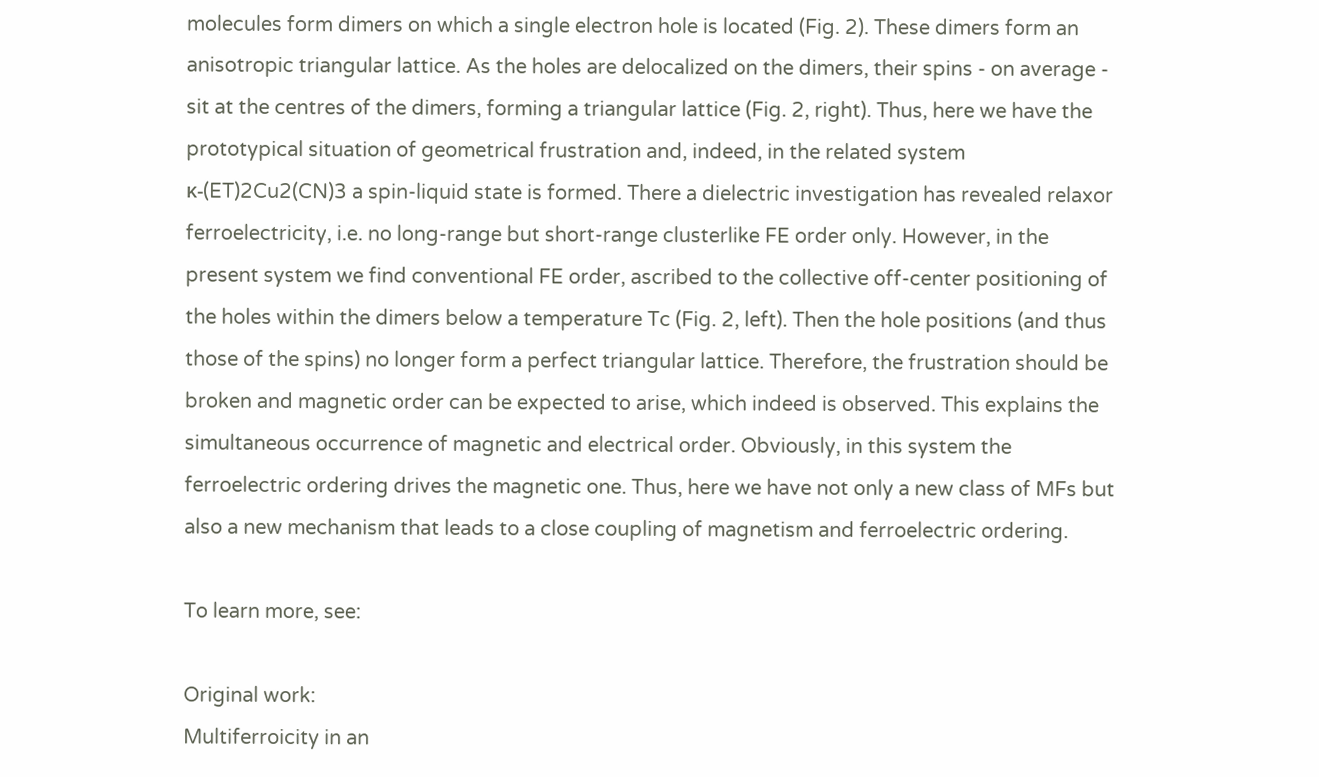molecules form dimers on which a single electron hole is located (Fig. 2). These dimers form an anisotropic triangular lattice. As the holes are delocalized on the dimers, their spins - on average - sit at the centres of the dimers, forming a triangular lattice (Fig. 2, right). Thus, here we have the prototypical situation of geometrical frustration and, indeed, in the related system κ-(ET)2Cu2(CN)3 a spin-liquid state is formed. There a dielectric investigation has revealed relaxor ferroelectricity, i.e. no long-range but short-range clusterlike FE order only. However, in the present system we find conventional FE order, ascribed to the collective off-center positioning of the holes within the dimers below a temperature Tc (Fig. 2, left). Then the hole positions (and thus those of the spins) no longer form a perfect triangular lattice. Therefore, the frustration should be broken and magnetic order can be expected to arise, which indeed is observed. This explains the simultaneous occurrence of magnetic and electrical order. Obviously, in this system the ferroelectric ordering drives the magnetic one. Thus, here we have not only a new class of MFs but also a new mechanism that leads to a close coupling of magnetism and ferroelectric ordering.

To learn more, see:

Original work:
Multiferroicity in an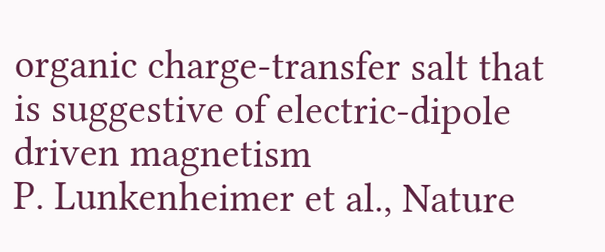organic charge-transfer salt that is suggestive of electric-dipole driven magnetism
P. Lunkenheimer et al., Nature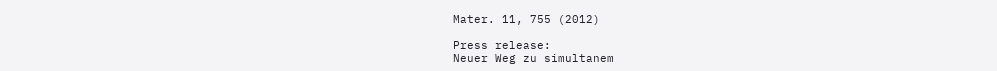Mater. 11, 755 (2012)

Press release:
Neuer Weg zu simultanem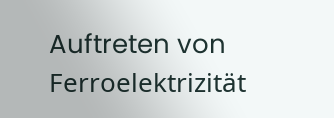Auftreten von Ferroelektrizität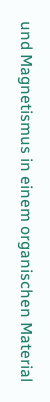und Magnetismus in einem organischen Material